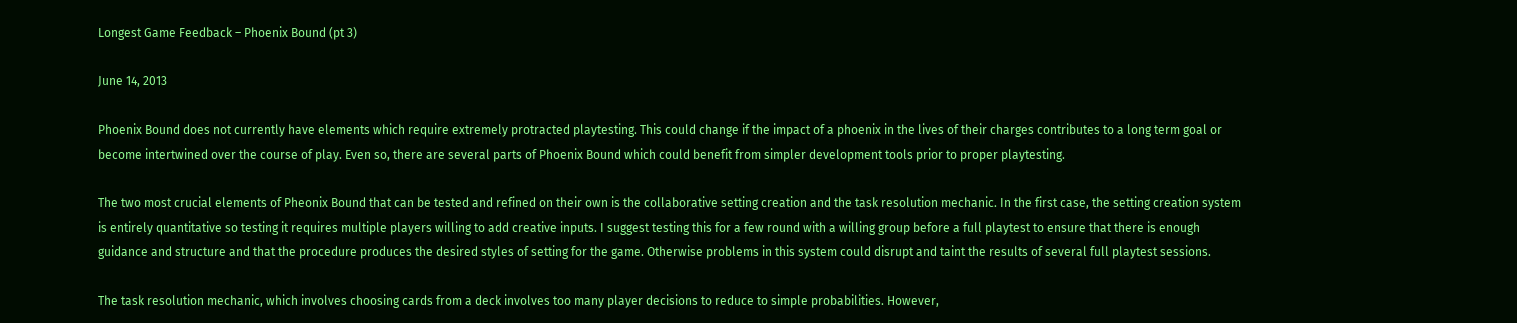Longest Game Feedback – Phoenix Bound (pt 3)

June 14, 2013

Phoenix Bound does not currently have elements which require extremely protracted playtesting. This could change if the impact of a phoenix in the lives of their charges contributes to a long term goal or become intertwined over the course of play. Even so, there are several parts of Phoenix Bound which could benefit from simpler development tools prior to proper playtesting.

The two most crucial elements of Pheonix Bound that can be tested and refined on their own is the collaborative setting creation and the task resolution mechanic. In the first case, the setting creation system is entirely quantitative so testing it requires multiple players willing to add creative inputs. I suggest testing this for a few round with a willing group before a full playtest to ensure that there is enough guidance and structure and that the procedure produces the desired styles of setting for the game. Otherwise problems in this system could disrupt and taint the results of several full playtest sessions.

The task resolution mechanic, which involves choosing cards from a deck involves too many player decisions to reduce to simple probabilities. However,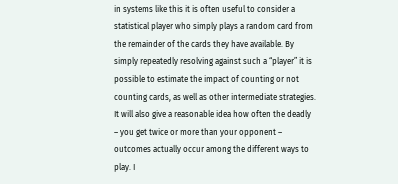in systems like this it is often useful to consider a statistical player who simply plays a random card from the remainder of the cards they have available. By simply repeatedly resolving against such a “player” it is possible to estimate the impact of counting or not counting cards, as well as other intermediate strategies. It will also give a reasonable idea how often the deadly – you get twice or more than your opponent – outcomes actually occur among the different ways to play. I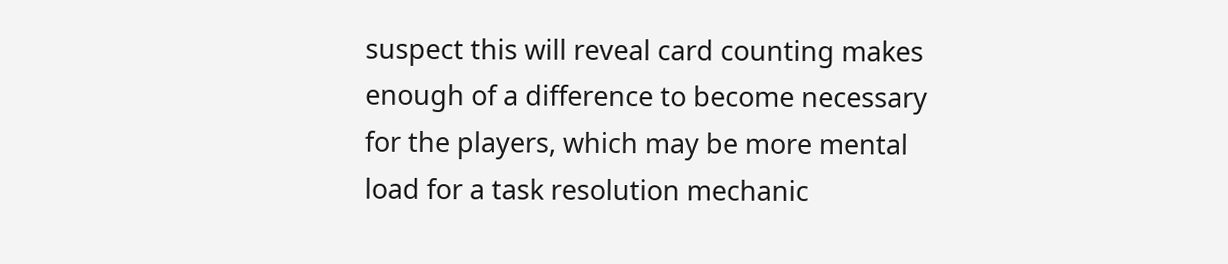suspect this will reveal card counting makes enough of a difference to become necessary for the players, which may be more mental load for a task resolution mechanic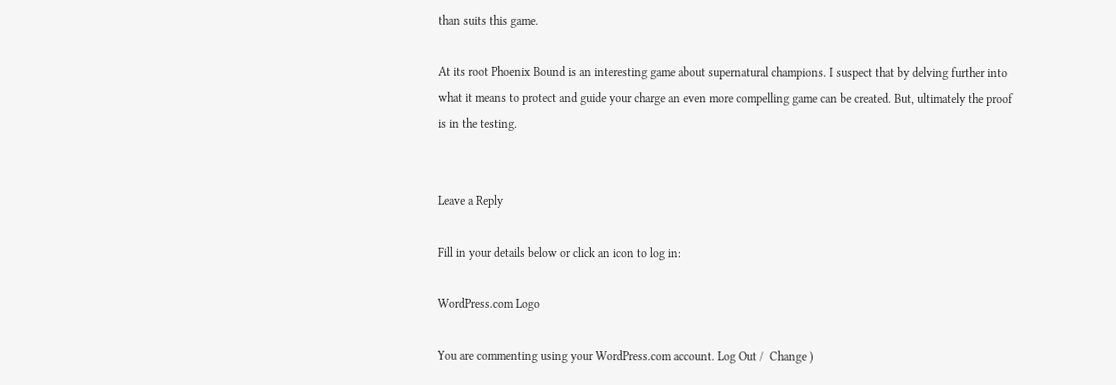than suits this game.

At its root Phoenix Bound is an interesting game about supernatural champions. I suspect that by delving further into what it means to protect and guide your charge an even more compelling game can be created. But, ultimately the proof is in the testing.


Leave a Reply

Fill in your details below or click an icon to log in:

WordPress.com Logo

You are commenting using your WordPress.com account. Log Out /  Change )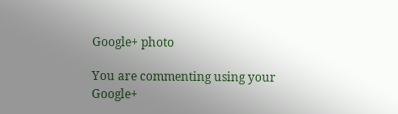Google+ photo

You are commenting using your Google+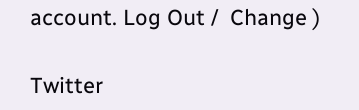account. Log Out /  Change )

Twitter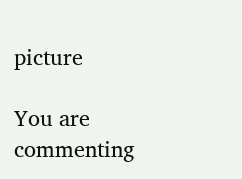picture

You are commenting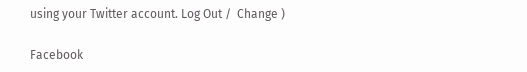using your Twitter account. Log Out /  Change )

Facebook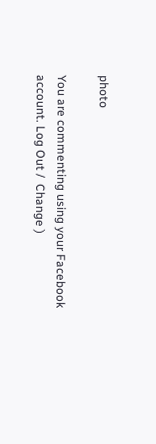photo

You are commenting using your Facebook account. Log Out /  Change )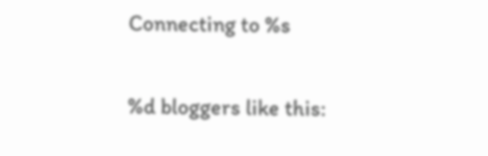Connecting to %s

%d bloggers like this: